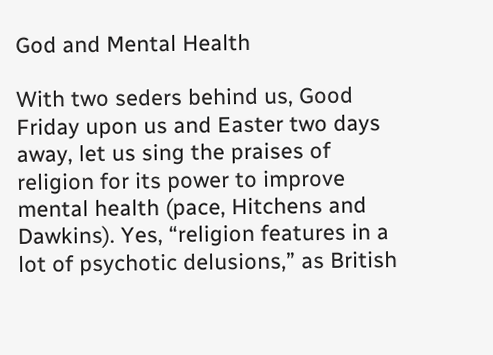God and Mental Health

With two seders behind us, Good Friday upon us and Easter two days away, let us sing the praises of religion for its power to improve mental health (pace, Hitchens and Dawkins). Yes, “religion features in a lot of psychotic delusions,” as British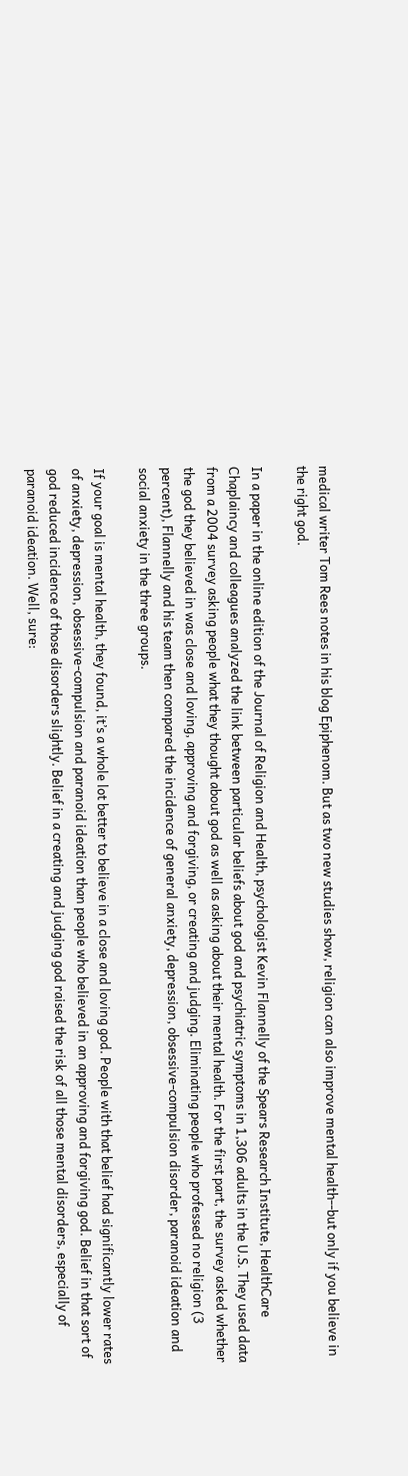medical writer Tom Rees notes in his blog Epiphenom. But as two new studies show, religion can also improve mental health--but only if you believe in the right god.

In a paper in the online edition of the Journal of Religion and Health, psychologist Kevin Flannelly of the Spears Research Institute, HealthCare Chaplaincy and colleagues analyzed the link between particular beliefs about god and psychiatric symptoms in 1,306 adults in the U.S. They used data from a 2004 survey asking people what they thought about god as well as asking about their mental health. For the first part, the survey asked whether the god they believed in was close and loving, approving and forgiving, or creating and judging. Eliminating people who professed no religion (3 percent), Flannelly and his team then compared the incidence of general anxiety, depression, obsessive-compulsion disorder, paranoid ideation and social anxiety in the three groups.

If your goal is mental health, they found, it’s a whole lot better to believe in a close and loving god. People with that belief had significantly lower rates of anxiety, depression, obsessive-compulsion and paranoid ideation than people who believed in an approving and forgiving god. Belief in that sort of god reduced incidence of those disorders slightly. Belief in a creating and judging god raised the risk of all those mental disorders, especially of paranoid ideation. Well, sure: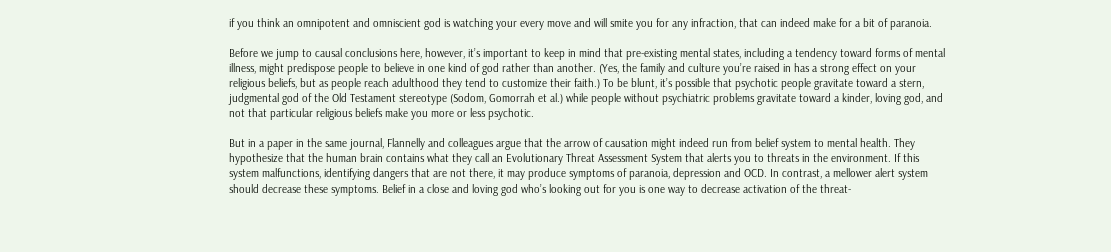if you think an omnipotent and omniscient god is watching your every move and will smite you for any infraction, that can indeed make for a bit of paranoia.

Before we jump to causal conclusions here, however, it’s important to keep in mind that pre-existing mental states, including a tendency toward forms of mental illness, might predispose people to believe in one kind of god rather than another. (Yes, the family and culture you’re raised in has a strong effect on your religious beliefs, but as people reach adulthood they tend to customize their faith.) To be blunt, it’s possible that psychotic people gravitate toward a stern, judgmental god of the Old Testament stereotype (Sodom, Gomorrah et al.) while people without psychiatric problems gravitate toward a kinder, loving god, and not that particular religious beliefs make you more or less psychotic.

But in a paper in the same journal, Flannelly and colleagues argue that the arrow of causation might indeed run from belief system to mental health. They hypothesize that the human brain contains what they call an Evolutionary Threat Assessment System that alerts you to threats in the environment. If this system malfunctions, identifying dangers that are not there, it may produce symptoms of paranoia, depression and OCD. In contrast, a mellower alert system should decrease these symptoms. Belief in a close and loving god who’s looking out for you is one way to decrease activation of the threat-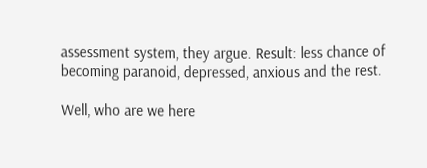assessment system, they argue. Result: less chance of becoming paranoid, depressed, anxious and the rest.

Well, who are we here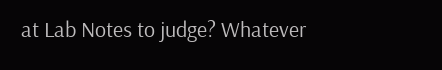at Lab Notes to judge? Whatever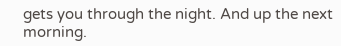gets you through the night. And up the next morning.